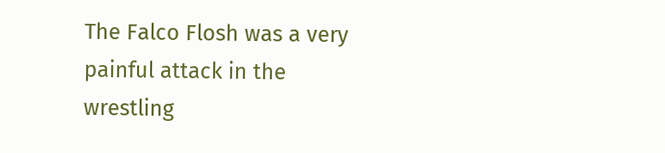The Falco Flosh was a very painful attack in the wrestling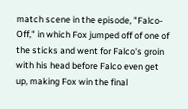match scene in the episode, "Falco-Off," in which Fox jumped off of one of the sticks and went for Falco's groin with his head before Falco even get up, making Fox win the final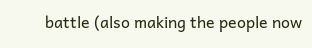battle (also making the people now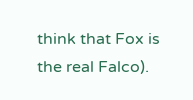think that Fox is the real Falco).